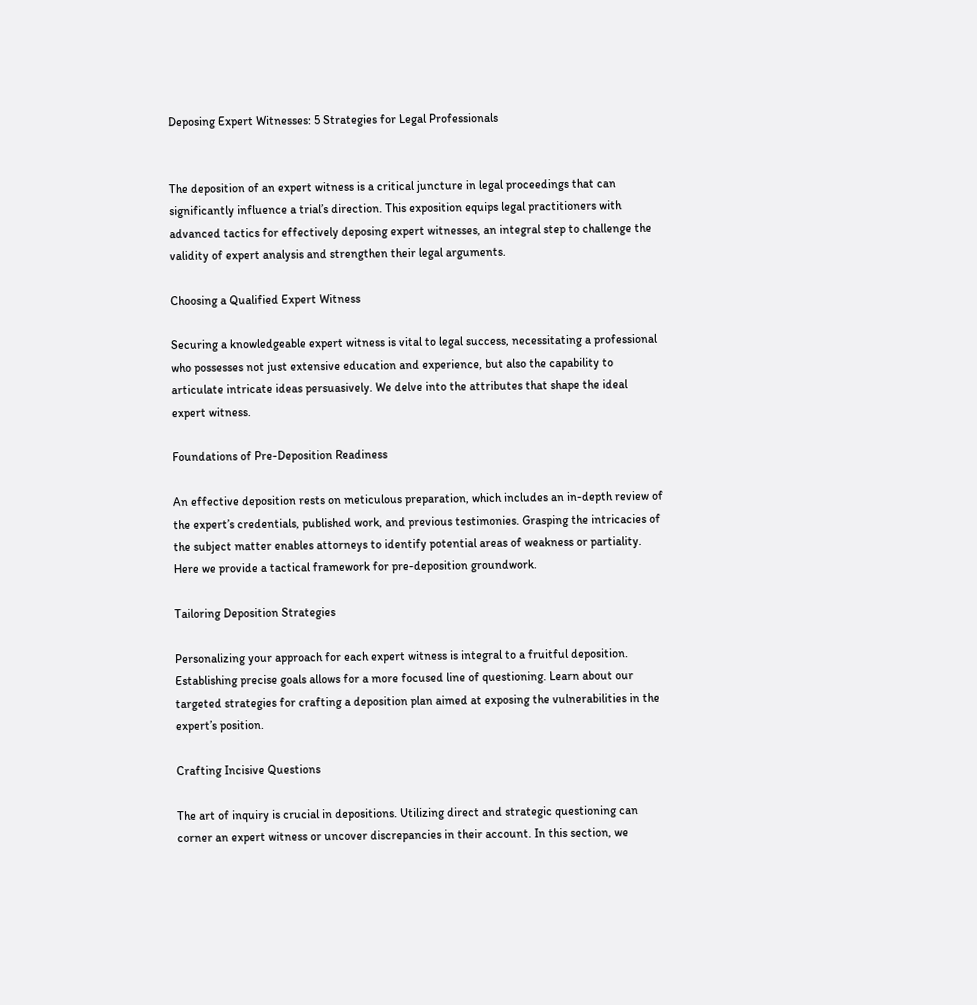Deposing Expert Witnesses: 5 Strategies for Legal Professionals


The deposition of an expert witness is a critical juncture in legal proceedings that can significantly influence a trial’s direction. This exposition equips legal practitioners with advanced tactics for effectively deposing expert witnesses, an integral step to challenge the validity of expert analysis and strengthen their legal arguments.

Choosing a Qualified Expert Witness

Securing a knowledgeable expert witness is vital to legal success, necessitating a professional who possesses not just extensive education and experience, but also the capability to articulate intricate ideas persuasively. We delve into the attributes that shape the ideal expert witness.

Foundations of Pre-Deposition Readiness

An effective deposition rests on meticulous preparation, which includes an in-depth review of the expert’s credentials, published work, and previous testimonies. Grasping the intricacies of the subject matter enables attorneys to identify potential areas of weakness or partiality. Here we provide a tactical framework for pre-deposition groundwork.

Tailoring Deposition Strategies

Personalizing your approach for each expert witness is integral to a fruitful deposition. Establishing precise goals allows for a more focused line of questioning. Learn about our targeted strategies for crafting a deposition plan aimed at exposing the vulnerabilities in the expert’s position.

Crafting Incisive Questions

The art of inquiry is crucial in depositions. Utilizing direct and strategic questioning can corner an expert witness or uncover discrepancies in their account. In this section, we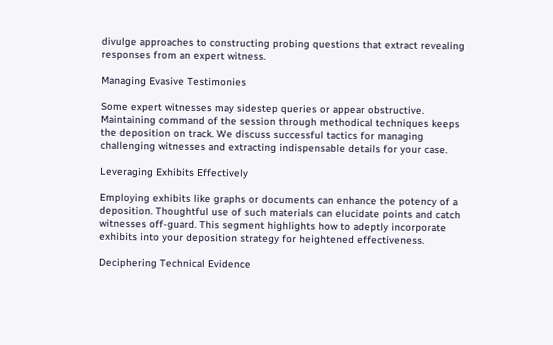divulge approaches to constructing probing questions that extract revealing responses from an expert witness.

Managing Evasive Testimonies

Some expert witnesses may sidestep queries or appear obstructive. Maintaining command of the session through methodical techniques keeps the deposition on track. We discuss successful tactics for managing challenging witnesses and extracting indispensable details for your case.

Leveraging Exhibits Effectively

Employing exhibits like graphs or documents can enhance the potency of a deposition. Thoughtful use of such materials can elucidate points and catch witnesses off-guard. This segment highlights how to adeptly incorporate exhibits into your deposition strategy for heightened effectiveness.

Deciphering Technical Evidence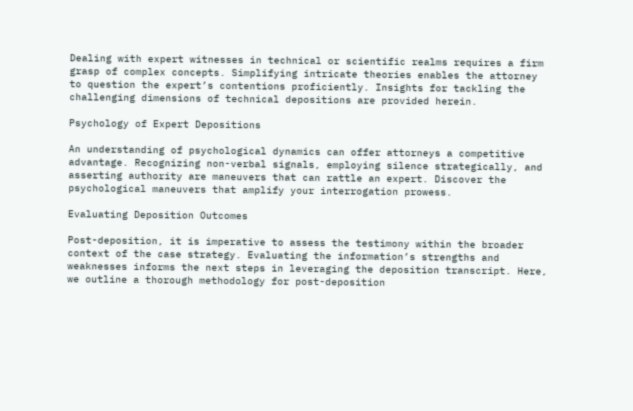Dealing with expert witnesses in technical or scientific realms requires a firm grasp of complex concepts. Simplifying intricate theories enables the attorney to question the expert’s contentions proficiently. Insights for tackling the challenging dimensions of technical depositions are provided herein.

Psychology of Expert Depositions

An understanding of psychological dynamics can offer attorneys a competitive advantage. Recognizing non-verbal signals, employing silence strategically, and asserting authority are maneuvers that can rattle an expert. Discover the psychological maneuvers that amplify your interrogation prowess.

Evaluating Deposition Outcomes

Post-deposition, it is imperative to assess the testimony within the broader context of the case strategy. Evaluating the information’s strengths and weaknesses informs the next steps in leveraging the deposition transcript. Here, we outline a thorough methodology for post-deposition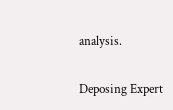analysis.

Deposing Expert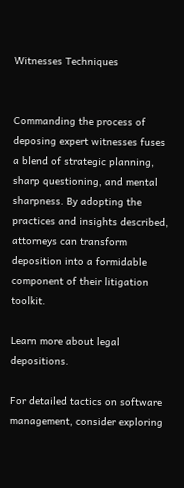Witnesses Techniques


Commanding the process of deposing expert witnesses fuses a blend of strategic planning, sharp questioning, and mental sharpness. By adopting the practices and insights described, attorneys can transform deposition into a formidable component of their litigation toolkit.

Learn more about legal depositions.

For detailed tactics on software management, consider exploring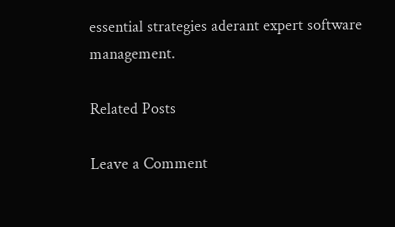essential strategies aderant expert software management.

Related Posts

Leave a Comment